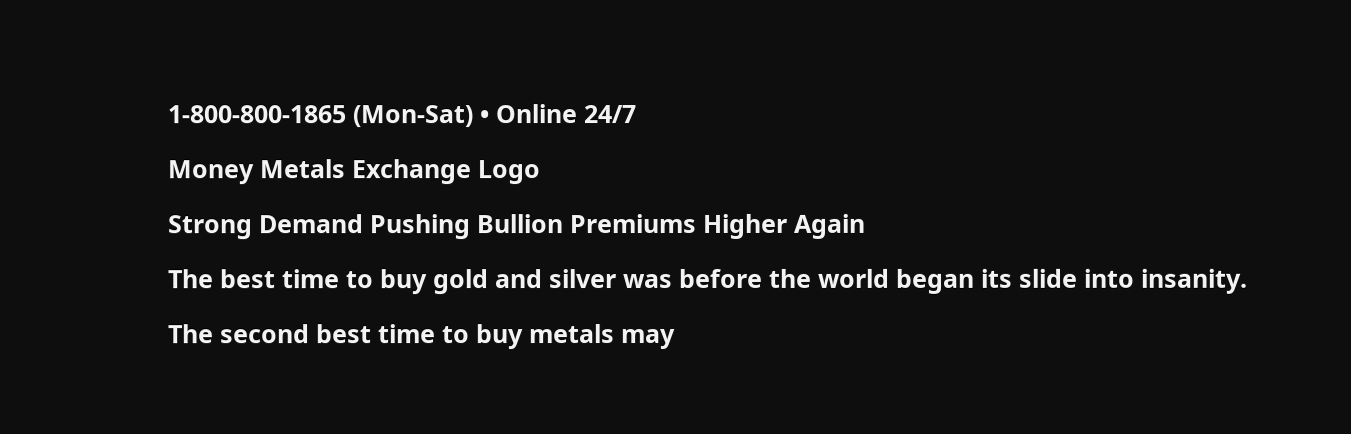1-800-800-1865 (Mon-Sat) • Online 24/7

Money Metals Exchange Logo

Strong Demand Pushing Bullion Premiums Higher Again

The best time to buy gold and silver was before the world began its slide into insanity.

The second best time to buy metals may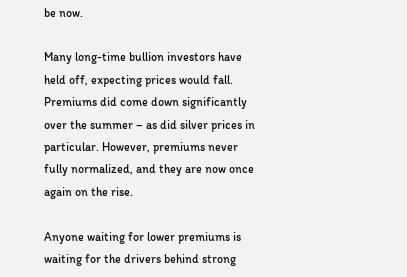be now.

Many long-time bullion investors have held off, expecting prices would fall. Premiums did come down significantly over the summer – as did silver prices in particular. However, premiums never fully normalized, and they are now once again on the rise.

Anyone waiting for lower premiums is waiting for the drivers behind strong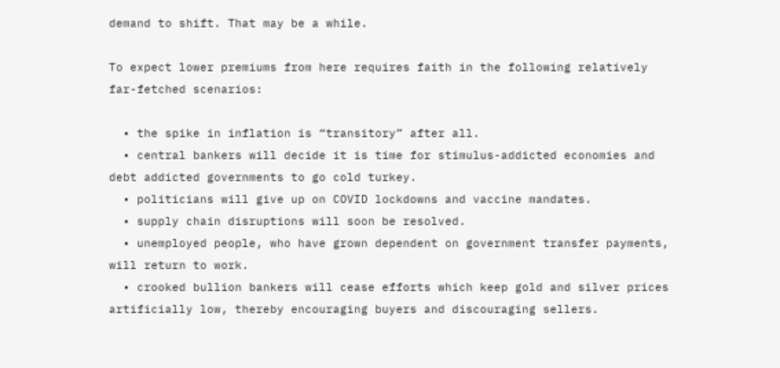demand to shift. That may be a while.

To expect lower premiums from here requires faith in the following relatively far-fetched scenarios:

  • the spike in inflation is “transitory” after all.
  • central bankers will decide it is time for stimulus-addicted economies and debt addicted governments to go cold turkey.
  • politicians will give up on COVID lockdowns and vaccine mandates.
  • supply chain disruptions will soon be resolved.
  • unemployed people, who have grown dependent on government transfer payments, will return to work.
  • crooked bullion bankers will cease efforts which keep gold and silver prices artificially low, thereby encouraging buyers and discouraging sellers.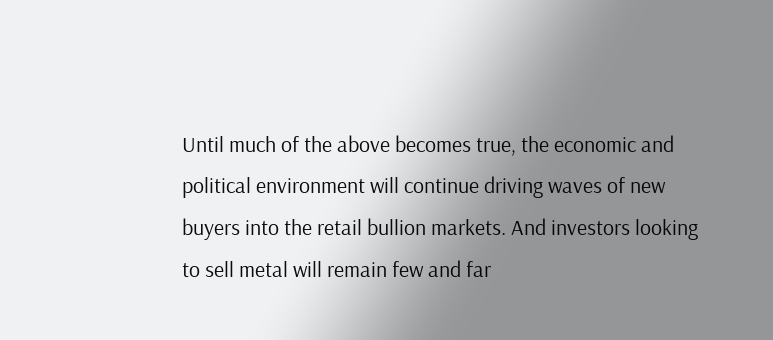Until much of the above becomes true, the economic and political environment will continue driving waves of new buyers into the retail bullion markets. And investors looking to sell metal will remain few and far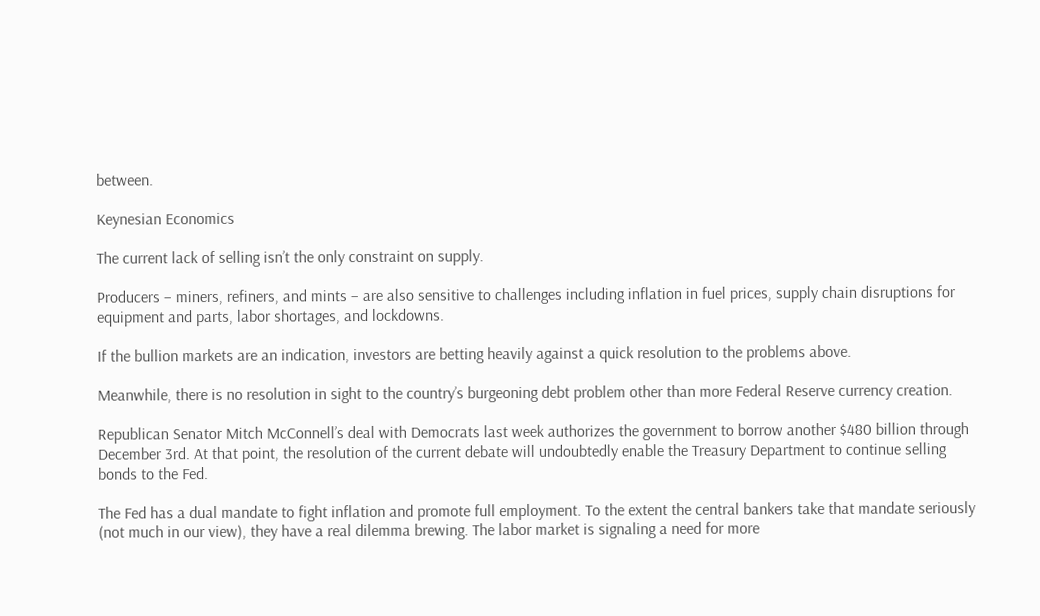between.

Keynesian Economics

The current lack of selling isn’t the only constraint on supply.

Producers – miners, refiners, and mints – are also sensitive to challenges including inflation in fuel prices, supply chain disruptions for equipment and parts, labor shortages, and lockdowns.

If the bullion markets are an indication, investors are betting heavily against a quick resolution to the problems above.

Meanwhile, there is no resolution in sight to the country’s burgeoning debt problem other than more Federal Reserve currency creation.

Republican Senator Mitch McConnell’s deal with Democrats last week authorizes the government to borrow another $480 billion through December 3rd. At that point, the resolution of the current debate will undoubtedly enable the Treasury Department to continue selling bonds to the Fed.

The Fed has a dual mandate to fight inflation and promote full employment. To the extent the central bankers take that mandate seriously (not much in our view), they have a real dilemma brewing. The labor market is signaling a need for more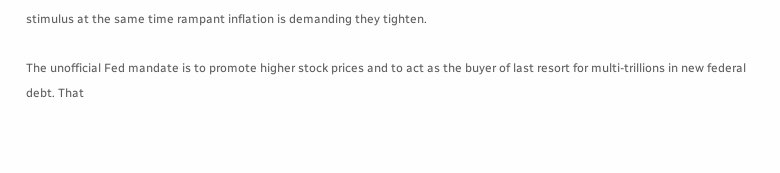stimulus at the same time rampant inflation is demanding they tighten.

The unofficial Fed mandate is to promote higher stock prices and to act as the buyer of last resort for multi-trillions in new federal debt. That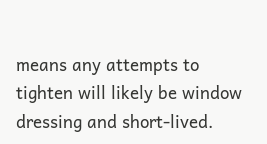means any attempts to tighten will likely be window dressing and short-lived.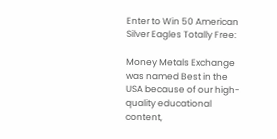Enter to Win 50 American Silver Eagles Totally Free:

Money Metals Exchange was named Best in the USA because of our high-quality educational content,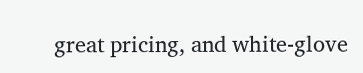great pricing, and white-glove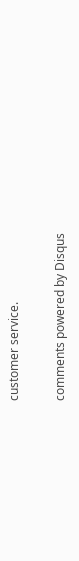customer service.

comments powered by Disqus